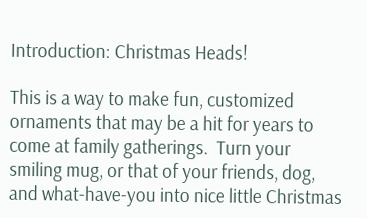Introduction: Christmas Heads!

This is a way to make fun, customized ornaments that may be a hit for years to come at family gatherings.  Turn your smiling mug, or that of your friends, dog, and what-have-you into nice little Christmas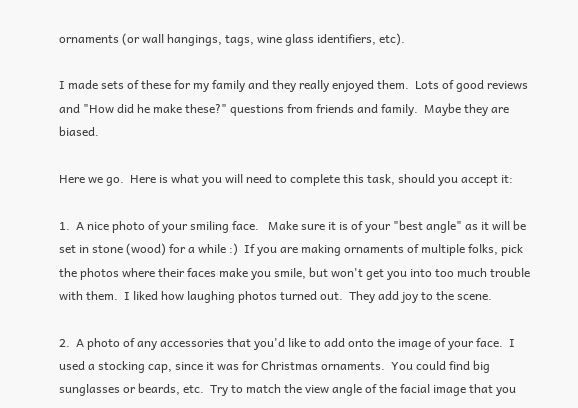ornaments (or wall hangings, tags, wine glass identifiers, etc).

I made sets of these for my family and they really enjoyed them.  Lots of good reviews and "How did he make these?" questions from friends and family.  Maybe they are biased.

Here we go.  Here is what you will need to complete this task, should you accept it:

1.  A nice photo of your smiling face.   Make sure it is of your "best angle" as it will be set in stone (wood) for a while :)  If you are making ornaments of multiple folks, pick the photos where their faces make you smile, but won't get you into too much trouble with them.  I liked how laughing photos turned out.  They add joy to the scene.

2.  A photo of any accessories that you'd like to add onto the image of your face.  I used a stocking cap, since it was for Christmas ornaments.  You could find big sunglasses or beards, etc.  Try to match the view angle of the facial image that you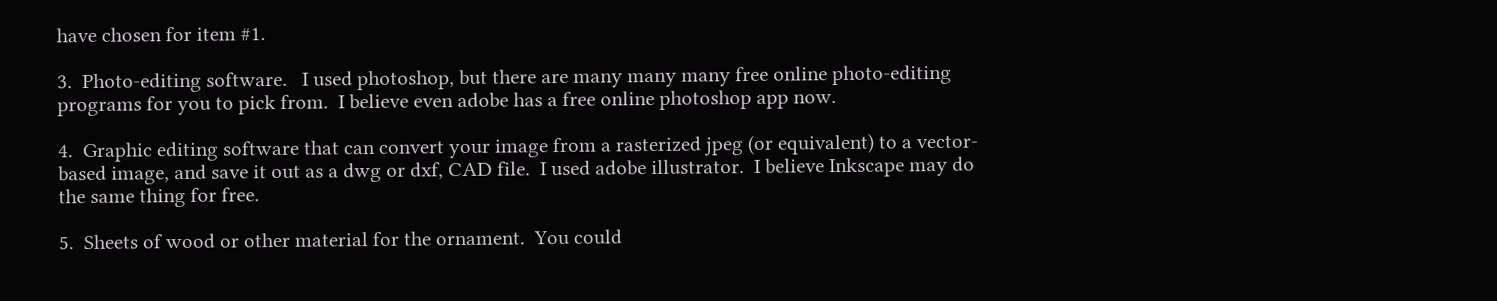have chosen for item #1.

3.  Photo-editing software.   I used photoshop, but there are many many many free online photo-editing programs for you to pick from.  I believe even adobe has a free online photoshop app now.

4.  Graphic editing software that can convert your image from a rasterized jpeg (or equivalent) to a vector-based image, and save it out as a dwg or dxf, CAD file.  I used adobe illustrator.  I believe Inkscape may do the same thing for free.

5.  Sheets of wood or other material for the ornament.  You could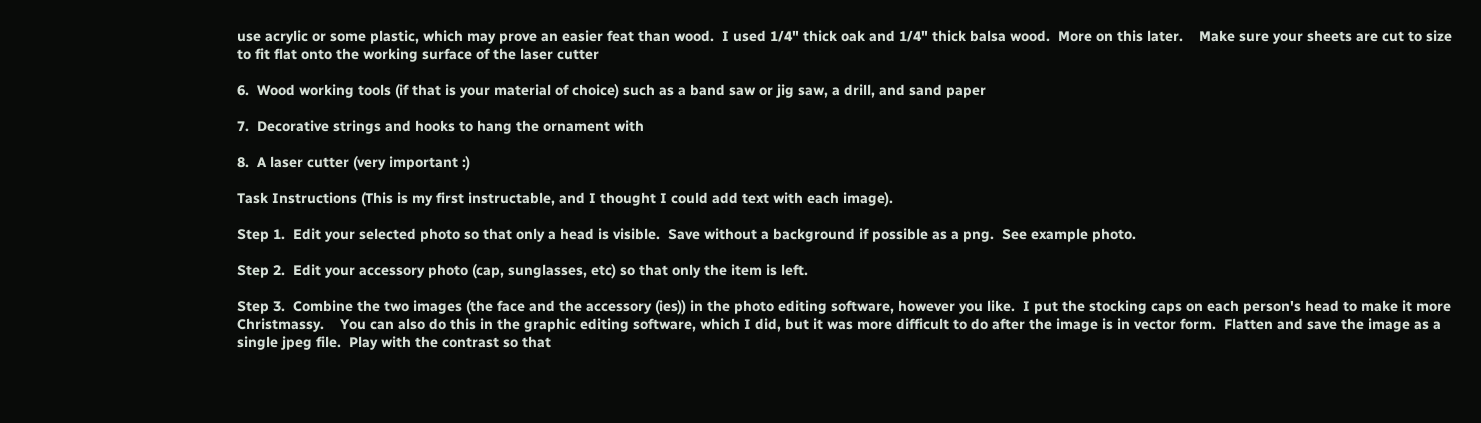use acrylic or some plastic, which may prove an easier feat than wood.  I used 1/4" thick oak and 1/4" thick balsa wood.  More on this later.    Make sure your sheets are cut to size to fit flat onto the working surface of the laser cutter

6.  Wood working tools (if that is your material of choice) such as a band saw or jig saw, a drill, and sand paper

7.  Decorative strings and hooks to hang the ornament with

8.  A laser cutter (very important :)

Task Instructions (This is my first instructable, and I thought I could add text with each image).

Step 1.  Edit your selected photo so that only a head is visible.  Save without a background if possible as a png.  See example photo.

Step 2.  Edit your accessory photo (cap, sunglasses, etc) so that only the item is left.

Step 3.  Combine the two images (the face and the accessory (ies)) in the photo editing software, however you like.  I put the stocking caps on each person's head to make it more Christmassy.    You can also do this in the graphic editing software, which I did, but it was more difficult to do after the image is in vector form.  Flatten and save the image as a single jpeg file.  Play with the contrast so that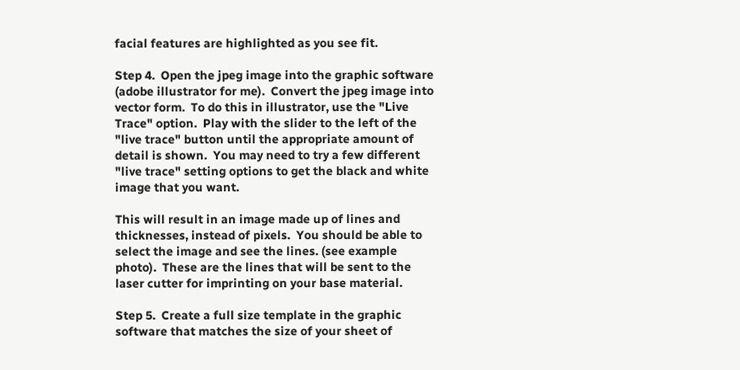facial features are highlighted as you see fit.

Step 4.  Open the jpeg image into the graphic software (adobe illustrator for me).  Convert the jpeg image into vector form.  To do this in illustrator, use the "Live Trace" option.  Play with the slider to the left of the "live trace" button until the appropriate amount of detail is shown.  You may need to try a few different "live trace" setting options to get the black and white image that you want.

This will result in an image made up of lines and thicknesses, instead of pixels.  You should be able to select the image and see the lines. (see example photo).  These are the lines that will be sent to the laser cutter for imprinting on your base material.

Step 5.  Create a full size template in the graphic software that matches the size of your sheet of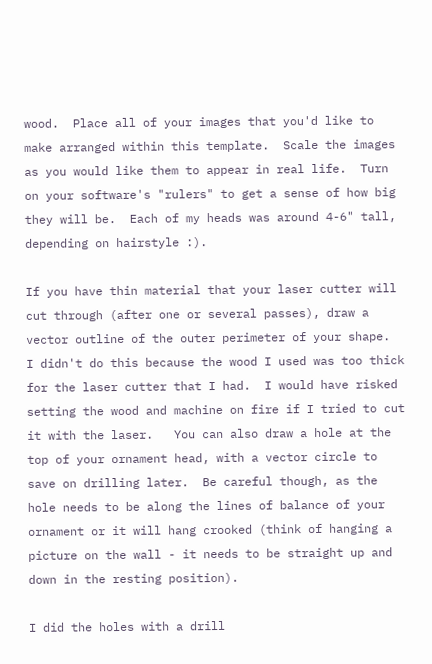wood.  Place all of your images that you'd like to make arranged within this template.  Scale the images as you would like them to appear in real life.  Turn on your software's "rulers" to get a sense of how big they will be.  Each of my heads was around 4-6" tall, depending on hairstyle :).

If you have thin material that your laser cutter will cut through (after one or several passes), draw a vector outline of the outer perimeter of your shape.  I didn't do this because the wood I used was too thick for the laser cutter that I had.  I would have risked setting the wood and machine on fire if I tried to cut it with the laser.   You can also draw a hole at the top of your ornament head, with a vector circle to save on drilling later.  Be careful though, as the hole needs to be along the lines of balance of your ornament or it will hang crooked (think of hanging a picture on the wall - it needs to be straight up and down in the resting position).

I did the holes with a drill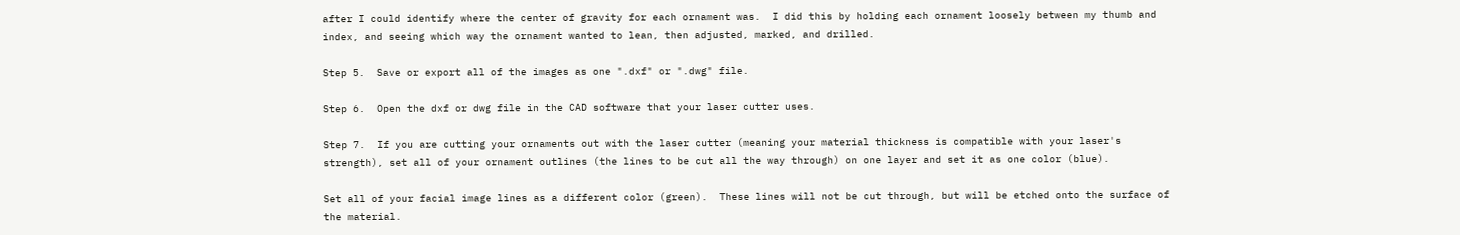after I could identify where the center of gravity for each ornament was.  I did this by holding each ornament loosely between my thumb and index, and seeing which way the ornament wanted to lean, then adjusted, marked, and drilled.

Step 5.  Save or export all of the images as one ".dxf" or ".dwg" file.

Step 6.  Open the dxf or dwg file in the CAD software that your laser cutter uses.

Step 7.  If you are cutting your ornaments out with the laser cutter (meaning your material thickness is compatible with your laser's strength), set all of your ornament outlines (the lines to be cut all the way through) on one layer and set it as one color (blue).

Set all of your facial image lines as a different color (green).  These lines will not be cut through, but will be etched onto the surface of the material.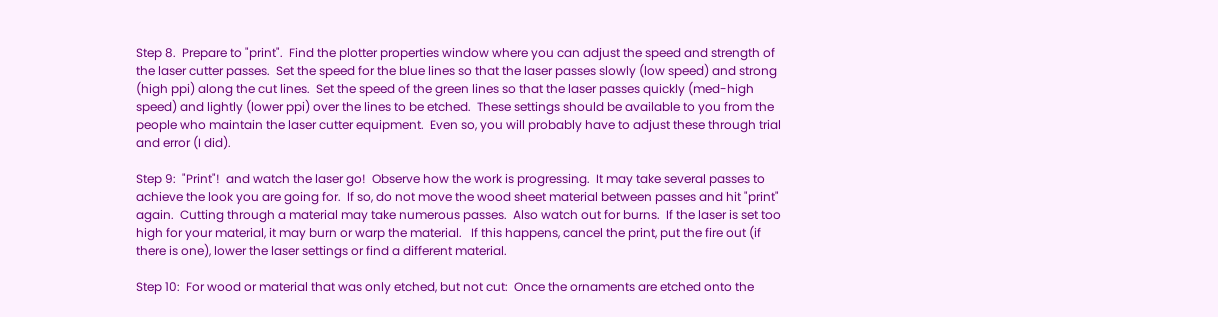Step 8.  Prepare to "print".  Find the plotter properties window where you can adjust the speed and strength of the laser cutter passes.  Set the speed for the blue lines so that the laser passes slowly (low speed) and strong (high ppi) along the cut lines.  Set the speed of the green lines so that the laser passes quickly (med-high speed) and lightly (lower ppi) over the lines to be etched.  These settings should be available to you from the people who maintain the laser cutter equipment.  Even so, you will probably have to adjust these through trial and error (I did).

Step 9:  "Print"!  and watch the laser go!  Observe how the work is progressing.  It may take several passes to achieve the look you are going for.  If so, do not move the wood sheet material between passes and hit "print" again.  Cutting through a material may take numerous passes.  Also watch out for burns.  If the laser is set too high for your material, it may burn or warp the material.   If this happens, cancel the print, put the fire out (if there is one), lower the laser settings or find a different material.

Step 10:  For wood or material that was only etched, but not cut:  Once the ornaments are etched onto the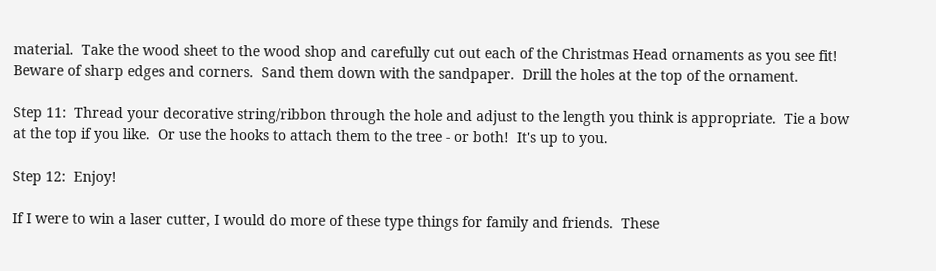material.  Take the wood sheet to the wood shop and carefully cut out each of the Christmas Head ornaments as you see fit!  Beware of sharp edges and corners.  Sand them down with the sandpaper.  Drill the holes at the top of the ornament.

Step 11:  Thread your decorative string/ribbon through the hole and adjust to the length you think is appropriate.  Tie a bow at the top if you like.  Or use the hooks to attach them to the tree - or both!  It's up to you.

Step 12:  Enjoy!

If I were to win a laser cutter, I would do more of these type things for family and friends.  These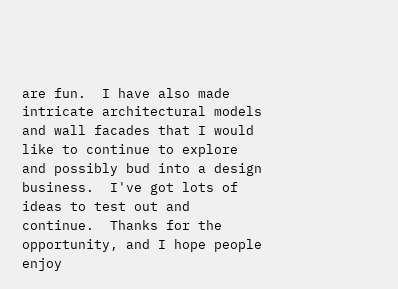are fun.  I have also made intricate architectural models and wall facades that I would like to continue to explore and possibly bud into a design business.  I've got lots of ideas to test out and continue.  Thanks for the opportunity, and I hope people enjoy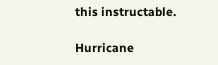this instructable.

Hurricane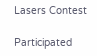Lasers Contest

Participated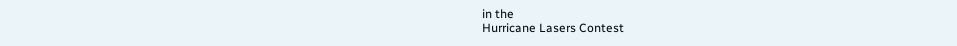in the
Hurricane Lasers Contest